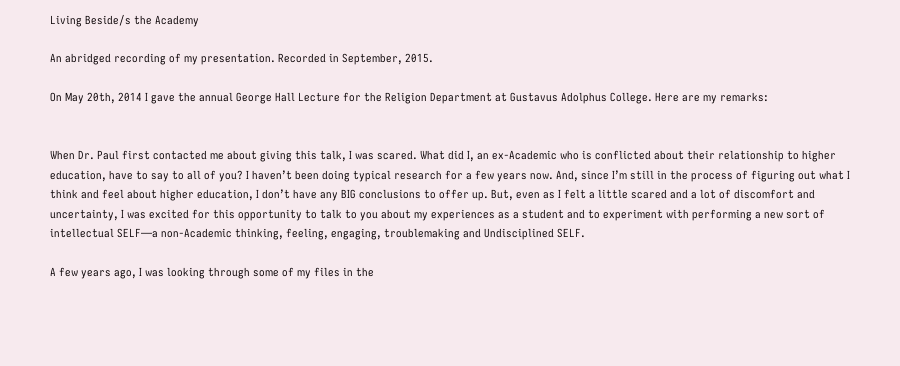Living Beside/s the Academy

An abridged recording of my presentation. Recorded in September, 2015.

On May 20th, 2014 I gave the annual George Hall Lecture for the Religion Department at Gustavus Adolphus College. Here are my remarks:


When Dr. Paul first contacted me about giving this talk, I was scared. What did I, an ex-Academic who is conflicted about their relationship to higher education, have to say to all of you? I haven’t been doing typical research for a few years now. And, since I’m still in the process of figuring out what I think and feel about higher education, I don’t have any BIG conclusions to offer up. But, even as I felt a little scared and a lot of discomfort and uncertainty, I was excited for this opportunity to talk to you about my experiences as a student and to experiment with performing a new sort of intellectual SELF—a non-Academic thinking, feeling, engaging, troublemaking and Undisciplined SELF.

A few years ago, I was looking through some of my files in the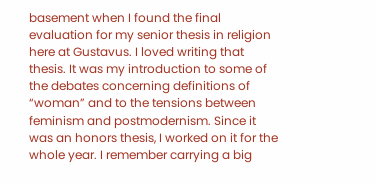basement when I found the final evaluation for my senior thesis in religion here at Gustavus. I loved writing that thesis. It was my introduction to some of the debates concerning definitions of “woman” and to the tensions between feminism and postmodernism. Since it was an honors thesis, I worked on it for the whole year. I remember carrying a big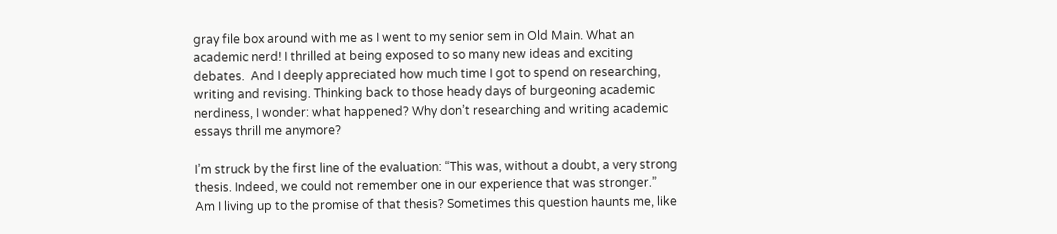gray file box around with me as I went to my senior sem in Old Main. What an academic nerd! I thrilled at being exposed to so many new ideas and exciting debates.  And I deeply appreciated how much time I got to spend on researching, writing and revising. Thinking back to those heady days of burgeoning academic nerdiness, I wonder: what happened? Why don’t researching and writing academic essays thrill me anymore?

I’m struck by the first line of the evaluation: “This was, without a doubt, a very strong thesis. Indeed, we could not remember one in our experience that was stronger.” Am I living up to the promise of that thesis? Sometimes this question haunts me, like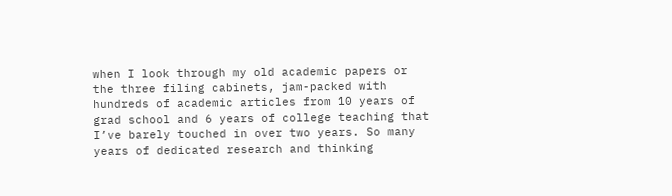when I look through my old academic papers or the three filing cabinets, jam-packed with hundreds of academic articles from 10 years of grad school and 6 years of college teaching that I’ve barely touched in over two years. So many years of dedicated research and thinking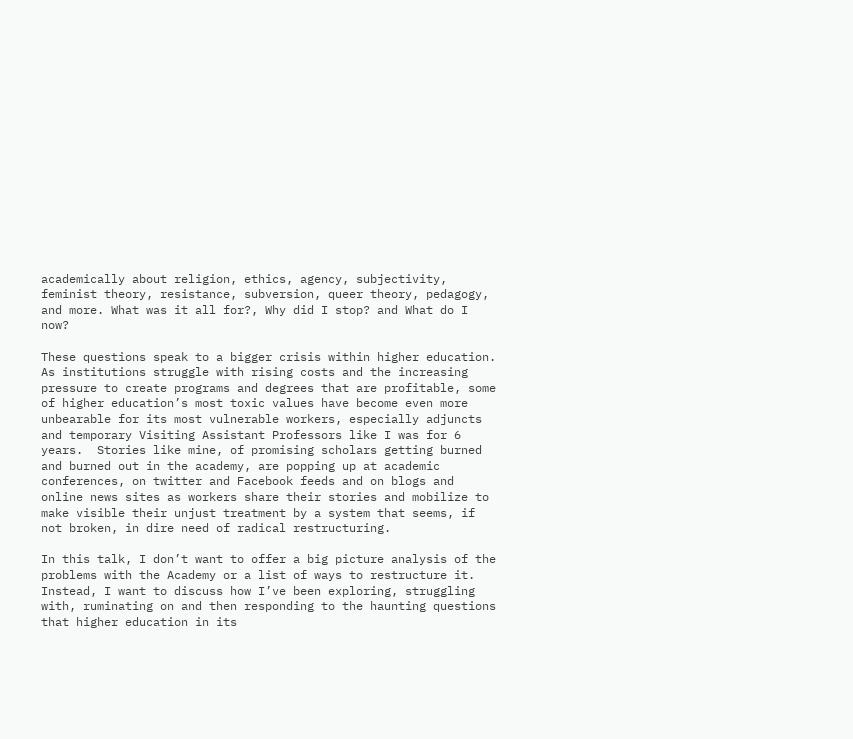academically about religion, ethics, agency, subjectivity, feminist theory, resistance, subversion, queer theory, pedagogy, and more. What was it all for?, Why did I stop? and What do I now?

These questions speak to a bigger crisis within higher education.  As institutions struggle with rising costs and the increasing pressure to create programs and degrees that are profitable, some of higher education’s most toxic values have become even more unbearable for its most vulnerable workers, especially adjuncts and temporary Visiting Assistant Professors like I was for 6 years.  Stories like mine, of promising scholars getting burned and burned out in the academy, are popping up at academic conferences, on twitter and Facebook feeds and on blogs and online news sites as workers share their stories and mobilize to make visible their unjust treatment by a system that seems, if not broken, in dire need of radical restructuring.

In this talk, I don’t want to offer a big picture analysis of the problems with the Academy or a list of ways to restructure it. Instead, I want to discuss how I’ve been exploring, struggling with, ruminating on and then responding to the haunting questions that higher education in its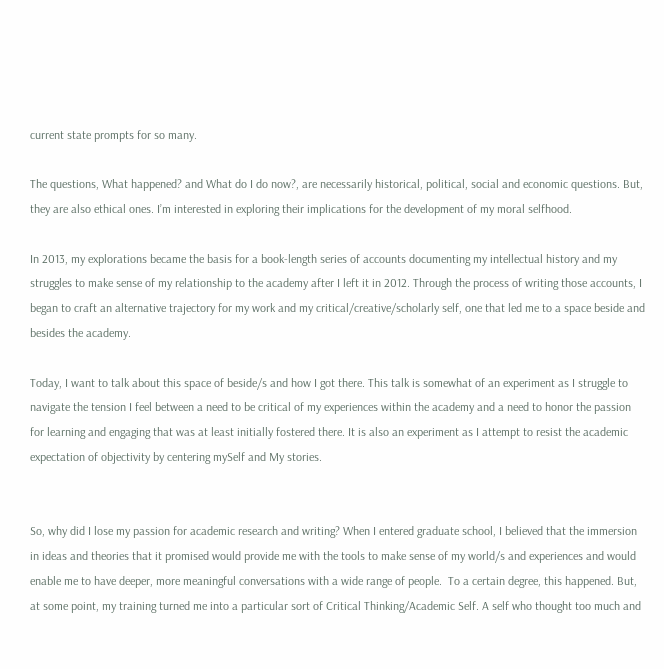current state prompts for so many.

The questions, What happened? and What do I do now?, are necessarily historical, political, social and economic questions. But, they are also ethical ones. I’m interested in exploring their implications for the development of my moral selfhood.

In 2013, my explorations became the basis for a book-length series of accounts documenting my intellectual history and my struggles to make sense of my relationship to the academy after I left it in 2012. Through the process of writing those accounts, I began to craft an alternative trajectory for my work and my critical/creative/scholarly self, one that led me to a space beside and besides the academy.

Today, I want to talk about this space of beside/s and how I got there. This talk is somewhat of an experiment as I struggle to navigate the tension I feel between a need to be critical of my experiences within the academy and a need to honor the passion for learning and engaging that was at least initially fostered there. It is also an experiment as I attempt to resist the academic expectation of objectivity by centering mySelf and My stories.


So, why did I lose my passion for academic research and writing? When I entered graduate school, I believed that the immersion in ideas and theories that it promised would provide me with the tools to make sense of my world/s and experiences and would enable me to have deeper, more meaningful conversations with a wide range of people.  To a certain degree, this happened. But, at some point, my training turned me into a particular sort of Critical Thinking/Academic Self. A self who thought too much and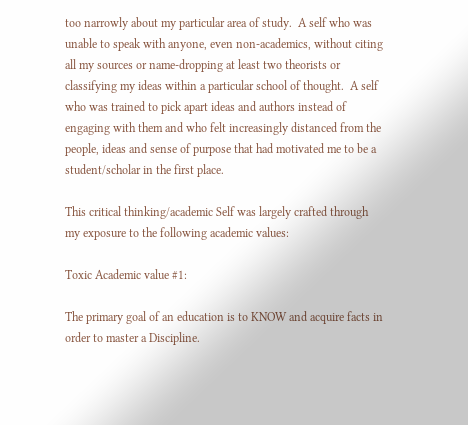too narrowly about my particular area of study.  A self who was unable to speak with anyone, even non-academics, without citing all my sources or name-dropping at least two theorists or classifying my ideas within a particular school of thought.  A self who was trained to pick apart ideas and authors instead of engaging with them and who felt increasingly distanced from the people, ideas and sense of purpose that had motivated me to be a student/scholar in the first place.

This critical thinking/academic Self was largely crafted through my exposure to the following academic values:

Toxic Academic value #1:

The primary goal of an education is to KNOW and acquire facts in order to master a Discipline.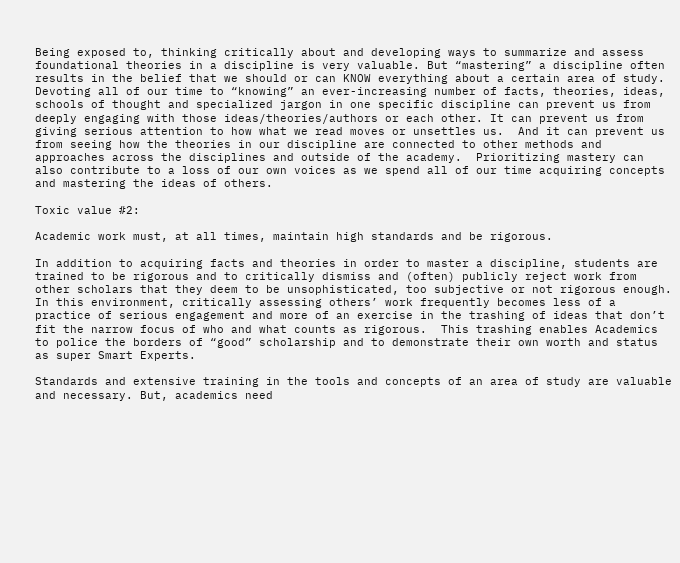Being exposed to, thinking critically about and developing ways to summarize and assess foundational theories in a discipline is very valuable. But “mastering” a discipline often results in the belief that we should or can KNOW everything about a certain area of study.  Devoting all of our time to “knowing” an ever-increasing number of facts, theories, ideas, schools of thought and specialized jargon in one specific discipline can prevent us from deeply engaging with those ideas/theories/authors or each other. It can prevent us from giving serious attention to how what we read moves or unsettles us.  And it can prevent us from seeing how the theories in our discipline are connected to other methods and approaches across the disciplines and outside of the academy.  Prioritizing mastery can also contribute to a loss of our own voices as we spend all of our time acquiring concepts and mastering the ideas of others.

Toxic value #2:

Academic work must, at all times, maintain high standards and be rigorous.

In addition to acquiring facts and theories in order to master a discipline, students are trained to be rigorous and to critically dismiss and (often) publicly reject work from other scholars that they deem to be unsophisticated, too subjective or not rigorous enough. In this environment, critically assessing others’ work frequently becomes less of a practice of serious engagement and more of an exercise in the trashing of ideas that don’t fit the narrow focus of who and what counts as rigorous.  This trashing enables Academics to police the borders of “good” scholarship and to demonstrate their own worth and status as super Smart Experts.

Standards and extensive training in the tools and concepts of an area of study are valuable and necessary. But, academics need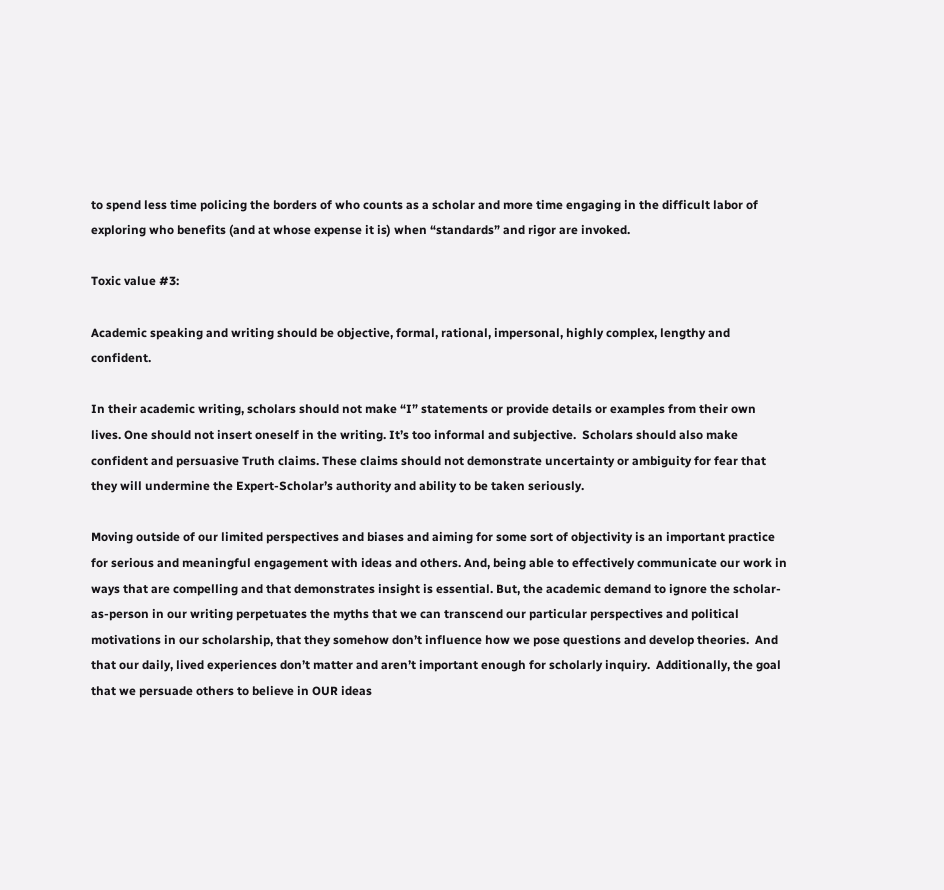to spend less time policing the borders of who counts as a scholar and more time engaging in the difficult labor of exploring who benefits (and at whose expense it is) when “standards” and rigor are invoked.

Toxic value #3:

Academic speaking and writing should be objective, formal, rational, impersonal, highly complex, lengthy and confident.

In their academic writing, scholars should not make “I” statements or provide details or examples from their own lives. One should not insert oneself in the writing. It’s too informal and subjective.  Scholars should also make confident and persuasive Truth claims. These claims should not demonstrate uncertainty or ambiguity for fear that they will undermine the Expert-Scholar’s authority and ability to be taken seriously.

Moving outside of our limited perspectives and biases and aiming for some sort of objectivity is an important practice for serious and meaningful engagement with ideas and others. And, being able to effectively communicate our work in ways that are compelling and that demonstrates insight is essential. But, the academic demand to ignore the scholar-as-person in our writing perpetuates the myths that we can transcend our particular perspectives and political motivations in our scholarship, that they somehow don’t influence how we pose questions and develop theories.  And that our daily, lived experiences don’t matter and aren’t important enough for scholarly inquiry.  Additionally, the goal that we persuade others to believe in OUR ideas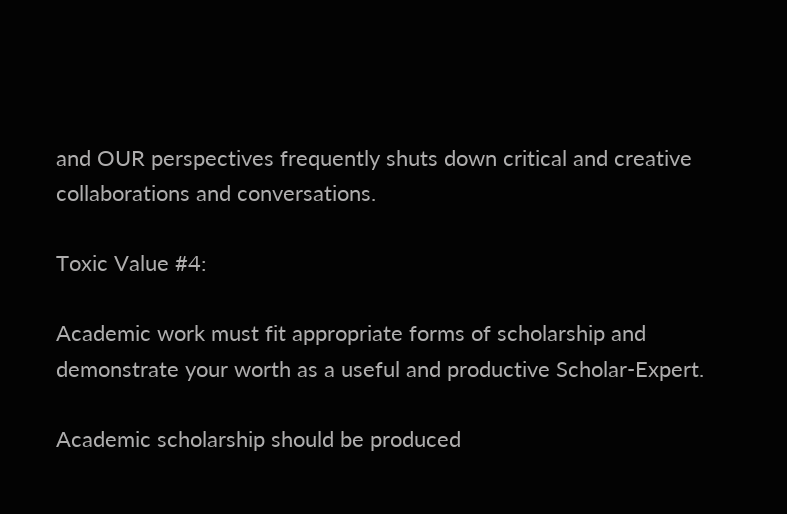and OUR perspectives frequently shuts down critical and creative collaborations and conversations.

Toxic Value #4:

Academic work must fit appropriate forms of scholarship and demonstrate your worth as a useful and productive Scholar-Expert.

Academic scholarship should be produced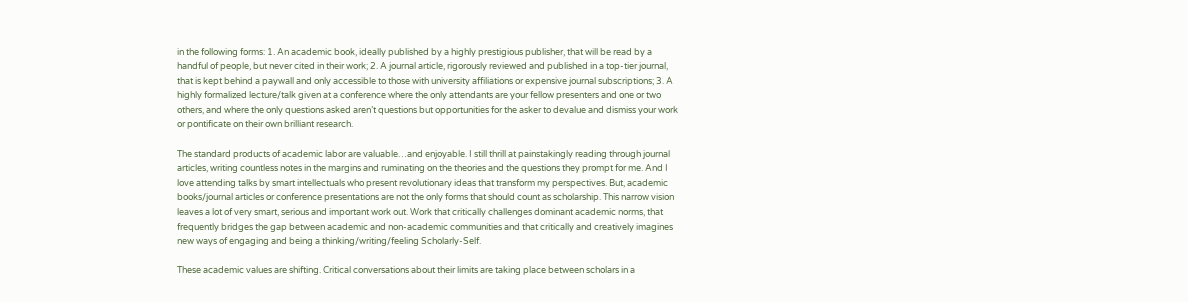in the following forms: 1. An academic book, ideally published by a highly prestigious publisher, that will be read by a handful of people, but never cited in their work; 2. A journal article, rigorously reviewed and published in a top-tier journal, that is kept behind a paywall and only accessible to those with university affiliations or expensive journal subscriptions; 3. A highly formalized lecture/talk given at a conference where the only attendants are your fellow presenters and one or two others, and where the only questions asked aren’t questions but opportunities for the asker to devalue and dismiss your work or pontificate on their own brilliant research.

The standard products of academic labor are valuable…and enjoyable. I still thrill at painstakingly reading through journal articles, writing countless notes in the margins and ruminating on the theories and the questions they prompt for me. And I love attending talks by smart intellectuals who present revolutionary ideas that transform my perspectives. But, academic books/journal articles or conference presentations are not the only forms that should count as scholarship. This narrow vision leaves a lot of very smart, serious and important work out. Work that critically challenges dominant academic norms, that frequently bridges the gap between academic and non-academic communities and that critically and creatively imagines new ways of engaging and being a thinking/writing/feeling Scholarly-Self.

These academic values are shifting. Critical conversations about their limits are taking place between scholars in a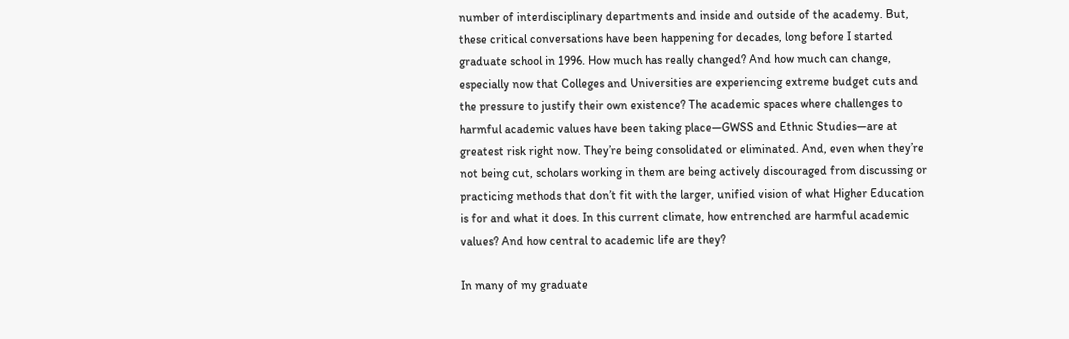number of interdisciplinary departments and inside and outside of the academy. But, these critical conversations have been happening for decades, long before I started graduate school in 1996. How much has really changed? And how much can change, especially now that Colleges and Universities are experiencing extreme budget cuts and the pressure to justify their own existence? The academic spaces where challenges to harmful academic values have been taking place—GWSS and Ethnic Studies—are at greatest risk right now. They’re being consolidated or eliminated. And, even when they’re not being cut, scholars working in them are being actively discouraged from discussing or practicing methods that don’t fit with the larger, unified vision of what Higher Education is for and what it does. In this current climate, how entrenched are harmful academic values? And how central to academic life are they?

In many of my graduate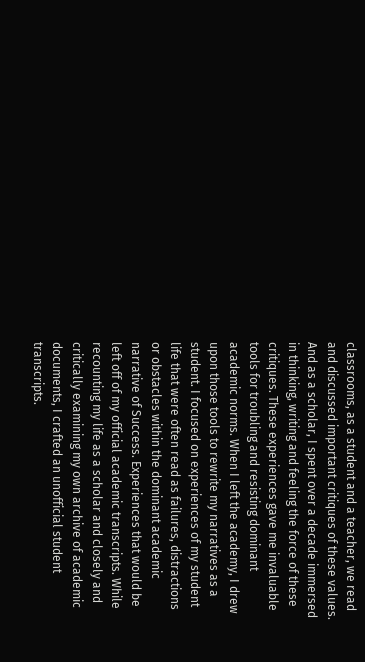classrooms, as a student and a teacher, we read and discussed important critiques of these values. And as a scholar, I spent over a decade immersed in thinking, writing and feeling the force of these critiques. These experiences gave me invaluable tools for troubling and resisting dominant academic norms. When I left the academy, I drew upon those tools to rewrite my narratives as a student. I focused on experiences of my student life that were often read as failures, distractions or obstacles within the dominant academic narrative of Success. Experiences that would be left off of my official academic transcripts. While recounting my life as a scholar and closely and critically examining my own archive of academic documents, I crafted an unofficial student transcripts.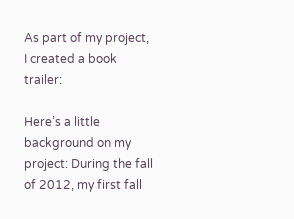As part of my project, I created a book trailer:

Here’s a little background on my project: During the fall of 2012, my first fall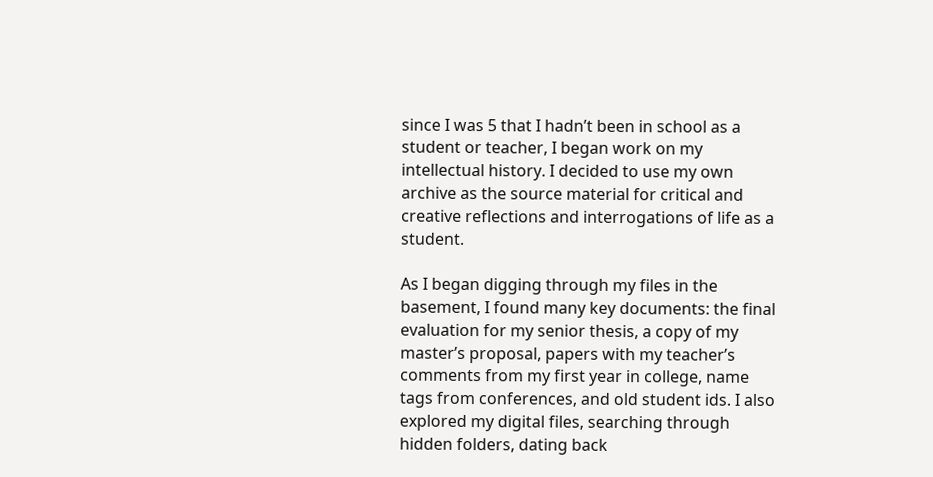since I was 5 that I hadn’t been in school as a student or teacher, I began work on my intellectual history. I decided to use my own archive as the source material for critical and creative reflections and interrogations of life as a student.

As I began digging through my files in the basement, I found many key documents: the final evaluation for my senior thesis, a copy of my master’s proposal, papers with my teacher’s comments from my first year in college, name tags from conferences, and old student ids. I also explored my digital files, searching through hidden folders, dating back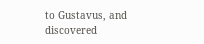to Gustavus, and discovered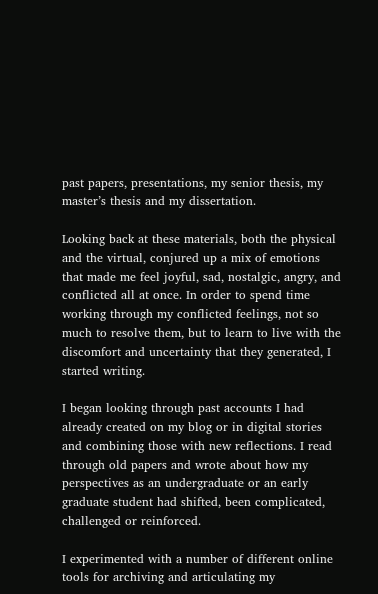past papers, presentations, my senior thesis, my master’s thesis and my dissertation.

Looking back at these materials, both the physical and the virtual, conjured up a mix of emotions that made me feel joyful, sad, nostalgic, angry, and conflicted all at once. In order to spend time working through my conflicted feelings, not so much to resolve them, but to learn to live with the discomfort and uncertainty that they generated, I started writing.

I began looking through past accounts I had already created on my blog or in digital stories and combining those with new reflections. I read through old papers and wrote about how my perspectives as an undergraduate or an early graduate student had shifted, been complicated, challenged or reinforced.

I experimented with a number of different online tools for archiving and articulating my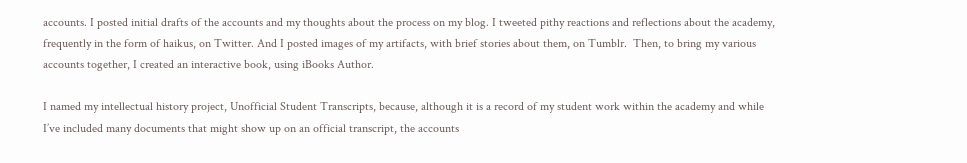accounts. I posted initial drafts of the accounts and my thoughts about the process on my blog. I tweeted pithy reactions and reflections about the academy, frequently in the form of haikus, on Twitter. And I posted images of my artifacts, with brief stories about them, on Tumblr.  Then, to bring my various accounts together, I created an interactive book, using iBooks Author.

I named my intellectual history project, Unofficial Student Transcripts, because, although it is a record of my student work within the academy and while I’ve included many documents that might show up on an official transcript, the accounts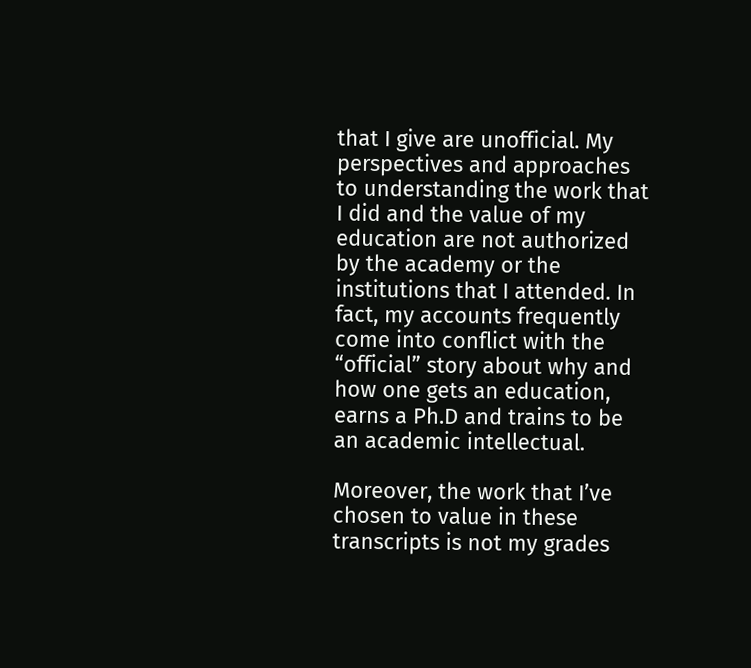that I give are unofficial. My perspectives and approaches to understanding the work that I did and the value of my education are not authorized by the academy or the institutions that I attended. In fact, my accounts frequently come into conflict with the “official” story about why and how one gets an education, earns a Ph.D and trains to be an academic intellectual.

Moreover, the work that I’ve chosen to value in these transcripts is not my grades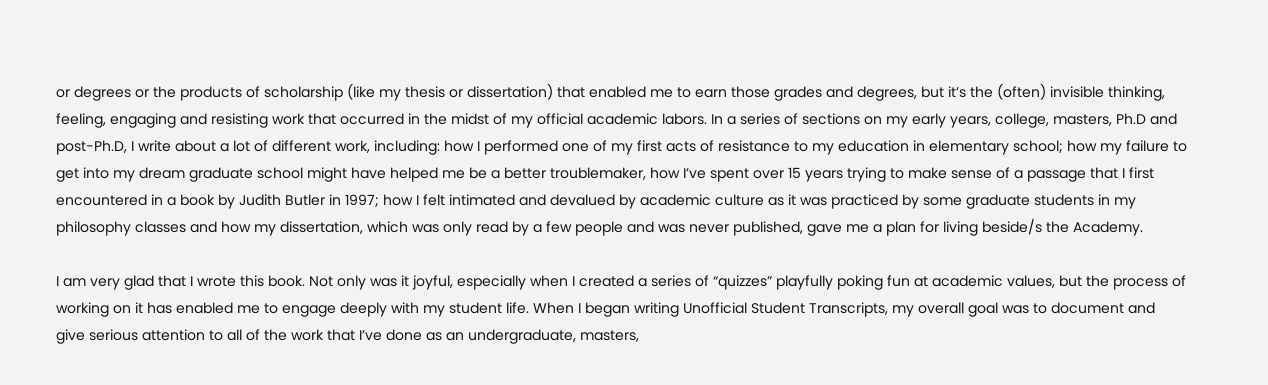or degrees or the products of scholarship (like my thesis or dissertation) that enabled me to earn those grades and degrees, but it’s the (often) invisible thinking, feeling, engaging and resisting work that occurred in the midst of my official academic labors. In a series of sections on my early years, college, masters, Ph.D and post-Ph.D, I write about a lot of different work, including: how I performed one of my first acts of resistance to my education in elementary school; how my failure to get into my dream graduate school might have helped me be a better troublemaker, how I’ve spent over 15 years trying to make sense of a passage that I first encountered in a book by Judith Butler in 1997; how I felt intimated and devalued by academic culture as it was practiced by some graduate students in my philosophy classes and how my dissertation, which was only read by a few people and was never published, gave me a plan for living beside/s the Academy.

I am very glad that I wrote this book. Not only was it joyful, especially when I created a series of “quizzes” playfully poking fun at academic values, but the process of working on it has enabled me to engage deeply with my student life. When I began writing Unofficial Student Transcripts, my overall goal was to document and give serious attention to all of the work that I’ve done as an undergraduate, masters,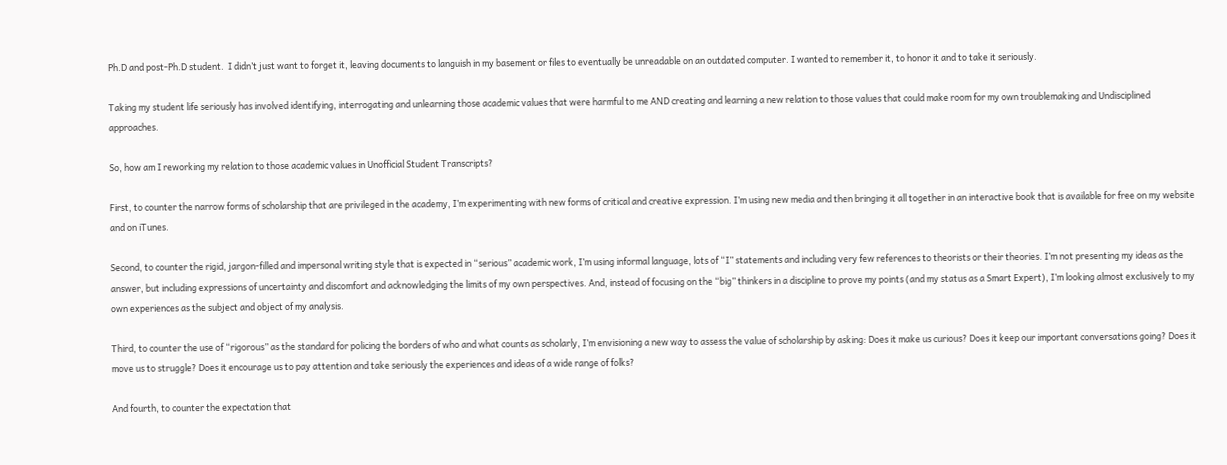Ph.D and post-Ph.D student.  I didn’t just want to forget it, leaving documents to languish in my basement or files to eventually be unreadable on an outdated computer. I wanted to remember it, to honor it and to take it seriously.

Taking my student life seriously has involved identifying, interrogating and unlearning those academic values that were harmful to me AND creating and learning a new relation to those values that could make room for my own troublemaking and Undisciplined approaches.

So, how am I reworking my relation to those academic values in Unofficial Student Transcripts?

First, to counter the narrow forms of scholarship that are privileged in the academy, I’m experimenting with new forms of critical and creative expression. I’m using new media and then bringing it all together in an interactive book that is available for free on my website and on iTunes.

Second, to counter the rigid, jargon-filled and impersonal writing style that is expected in “serious” academic work, I’m using informal language, lots of “I” statements and including very few references to theorists or their theories. I’m not presenting my ideas as the answer, but including expressions of uncertainty and discomfort and acknowledging the limits of my own perspectives. And, instead of focusing on the “big” thinkers in a discipline to prove my points (and my status as a Smart Expert), I’m looking almost exclusively to my own experiences as the subject and object of my analysis.

Third, to counter the use of “rigorous” as the standard for policing the borders of who and what counts as scholarly, I’m envisioning a new way to assess the value of scholarship by asking: Does it make us curious? Does it keep our important conversations going? Does it move us to struggle? Does it encourage us to pay attention and take seriously the experiences and ideas of a wide range of folks?

And fourth, to counter the expectation that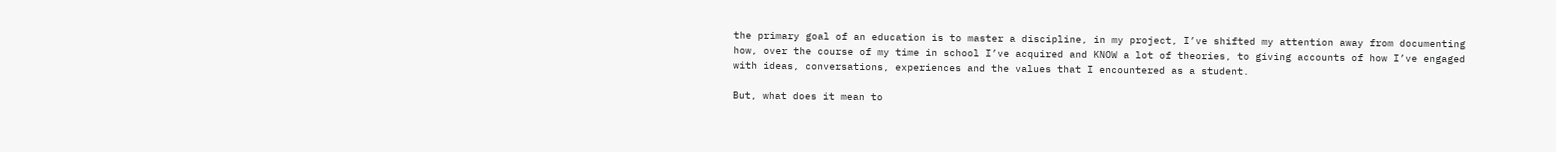the primary goal of an education is to master a discipline, in my project, I’ve shifted my attention away from documenting how, over the course of my time in school I’ve acquired and KNOW a lot of theories, to giving accounts of how I’ve engaged with ideas, conversations, experiences and the values that I encountered as a student.

But, what does it mean to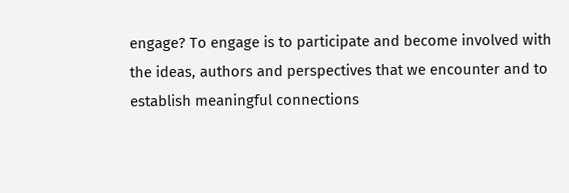engage? To engage is to participate and become involved with the ideas, authors and perspectives that we encounter and to establish meaningful connections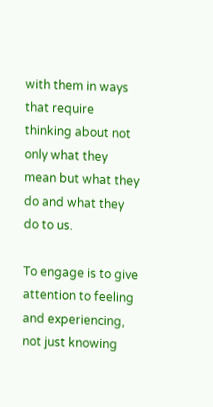with them in ways that require thinking about not only what they mean but what they do and what they do to us.

To engage is to give attention to feeling and experiencing, not just knowing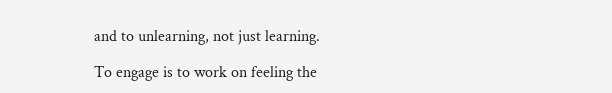and to unlearning, not just learning.

To engage is to work on feeling the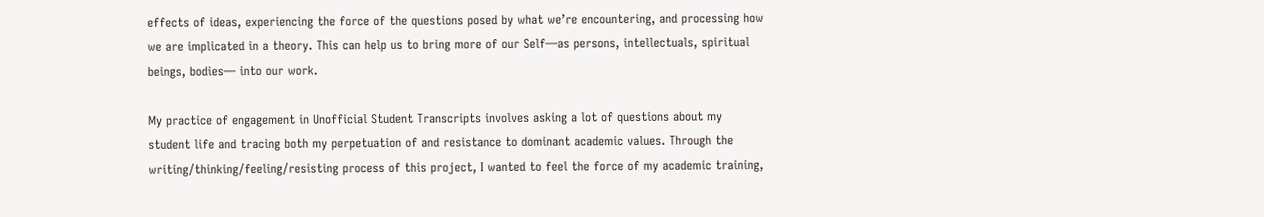effects of ideas, experiencing the force of the questions posed by what we’re encountering, and processing how we are implicated in a theory. This can help us to bring more of our Self—as persons, intellectuals, spiritual beings, bodies— into our work.

My practice of engagement in Unofficial Student Transcripts involves asking a lot of questions about my student life and tracing both my perpetuation of and resistance to dominant academic values. Through the writing/thinking/feeling/resisting process of this project, I wanted to feel the force of my academic training,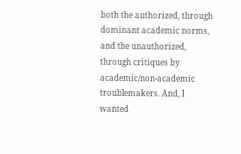both the authorized, through dominant academic norms, and the unauthorized, through critiques by academic/non-academic troublemakers. And, I wanted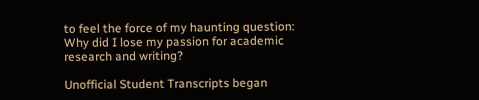to feel the force of my haunting question: Why did I lose my passion for academic research and writing?

Unofficial Student Transcripts began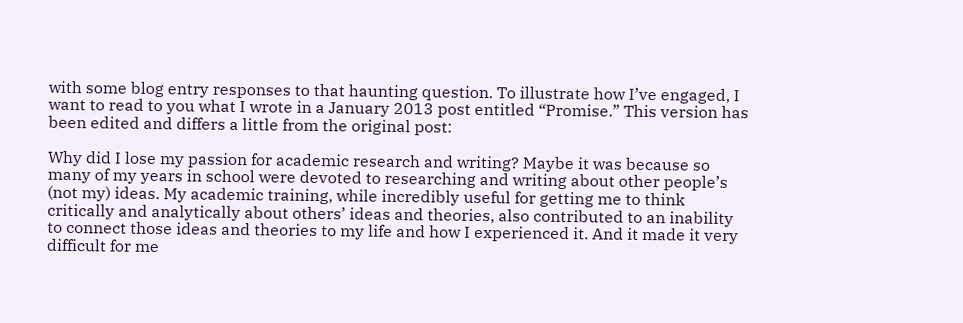with some blog entry responses to that haunting question. To illustrate how I’ve engaged, I want to read to you what I wrote in a January 2013 post entitled “Promise.” This version has been edited and differs a little from the original post:

Why did I lose my passion for academic research and writing? Maybe it was because so many of my years in school were devoted to researching and writing about other people’s (not my) ideas. My academic training, while incredibly useful for getting me to think critically and analytically about others’ ideas and theories, also contributed to an inability to connect those ideas and theories to my life and how I experienced it. And it made it very difficult for me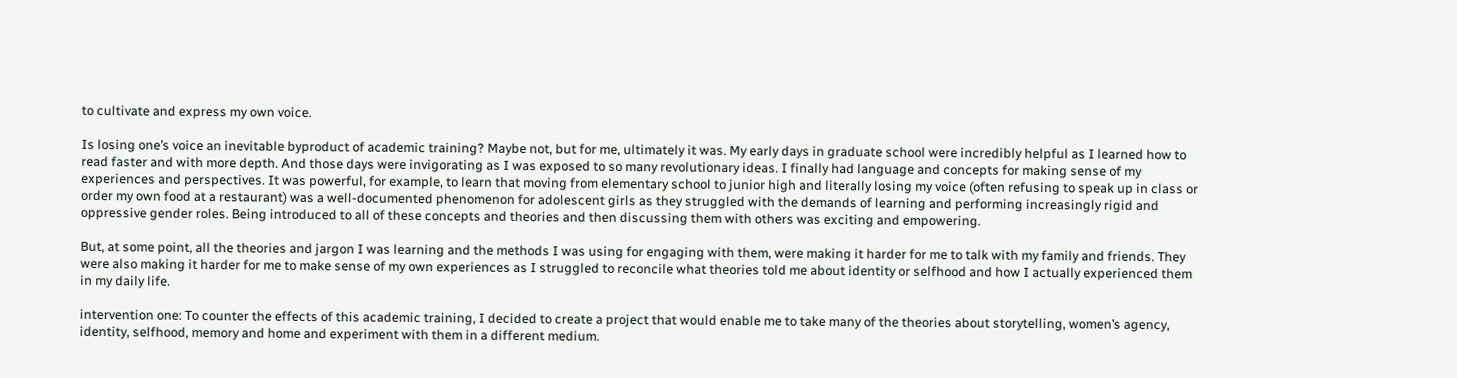to cultivate and express my own voice.

Is losing one’s voice an inevitable byproduct of academic training? Maybe not, but for me, ultimately it was. My early days in graduate school were incredibly helpful as I learned how to read faster and with more depth. And those days were invigorating as I was exposed to so many revolutionary ideas. I finally had language and concepts for making sense of my experiences and perspectives. It was powerful, for example, to learn that moving from elementary school to junior high and literally losing my voice (often refusing to speak up in class or order my own food at a restaurant) was a well-documented phenomenon for adolescent girls as they struggled with the demands of learning and performing increasingly rigid and oppressive gender roles. Being introduced to all of these concepts and theories and then discussing them with others was exciting and empowering.

But, at some point, all the theories and jargon I was learning and the methods I was using for engaging with them, were making it harder for me to talk with my family and friends. They were also making it harder for me to make sense of my own experiences as I struggled to reconcile what theories told me about identity or selfhood and how I actually experienced them in my daily life.

intervention one: To counter the effects of this academic training, I decided to create a project that would enable me to take many of the theories about storytelling, women’s agency, identity, selfhood, memory and home and experiment with them in a different medium.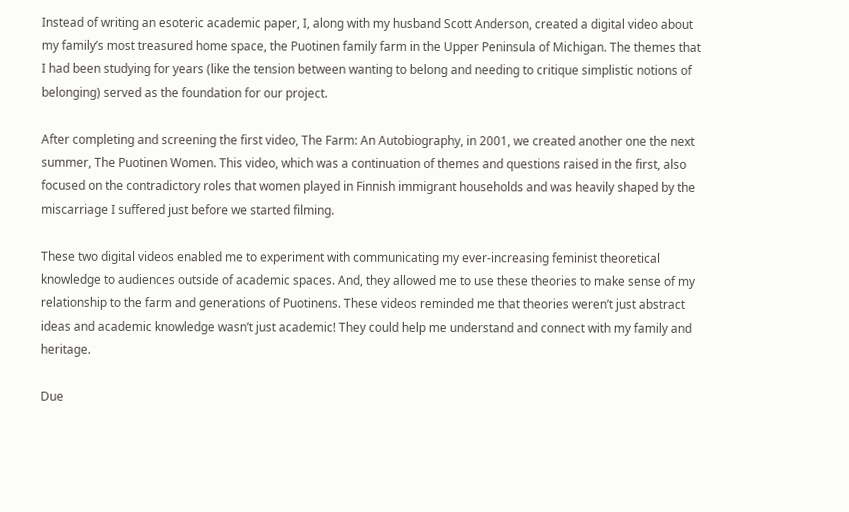Instead of writing an esoteric academic paper, I, along with my husband Scott Anderson, created a digital video about my family’s most treasured home space, the Puotinen family farm in the Upper Peninsula of Michigan. The themes that I had been studying for years (like the tension between wanting to belong and needing to critique simplistic notions of belonging) served as the foundation for our project.

After completing and screening the first video, The Farm: An Autobiography, in 2001, we created another one the next summer, The Puotinen Women. This video, which was a continuation of themes and questions raised in the first, also focused on the contradictory roles that women played in Finnish immigrant households and was heavily shaped by the miscarriage I suffered just before we started filming.

These two digital videos enabled me to experiment with communicating my ever-increasing feminist theoretical knowledge to audiences outside of academic spaces. And, they allowed me to use these theories to make sense of my relationship to the farm and generations of Puotinens. These videos reminded me that theories weren’t just abstract ideas and academic knowledge wasn’t just academic! They could help me understand and connect with my family and heritage.

Due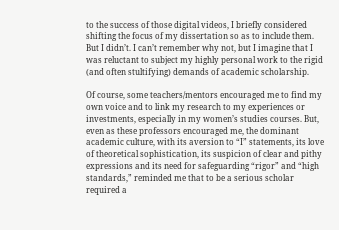to the success of those digital videos, I briefly considered shifting the focus of my dissertation so as to include them. But I didn’t. I can’t remember why not, but I imagine that I was reluctant to subject my highly personal work to the rigid (and often stultifying) demands of academic scholarship.

Of course, some teachers/mentors encouraged me to find my own voice and to link my research to my experiences or investments, especially in my women’s studies courses. But, even as these professors encouraged me, the dominant academic culture, with its aversion to “I” statements, its love of theoretical sophistication, its suspicion of clear and pithy expressions and its need for safeguarding “rigor” and “high standards,” reminded me that to be a serious scholar required a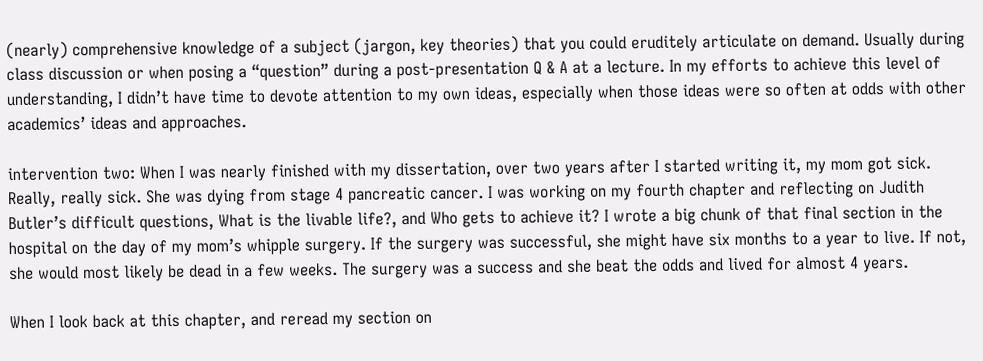(nearly) comprehensive knowledge of a subject (jargon, key theories) that you could eruditely articulate on demand. Usually during class discussion or when posing a “question” during a post-presentation Q & A at a lecture. In my efforts to achieve this level of understanding, I didn’t have time to devote attention to my own ideas, especially when those ideas were so often at odds with other academics’ ideas and approaches.

intervention two: When I was nearly finished with my dissertation, over two years after I started writing it, my mom got sick. Really, really sick. She was dying from stage 4 pancreatic cancer. I was working on my fourth chapter and reflecting on Judith Butler’s difficult questions, What is the livable life?, and Who gets to achieve it? I wrote a big chunk of that final section in the hospital on the day of my mom’s whipple surgery. If the surgery was successful, she might have six months to a year to live. If not, she would most likely be dead in a few weeks. The surgery was a success and she beat the odds and lived for almost 4 years.

When I look back at this chapter, and reread my section on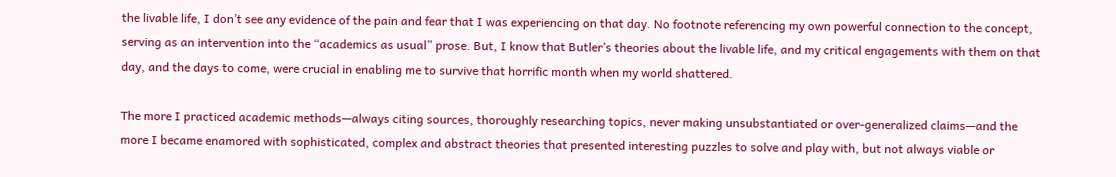the livable life, I don’t see any evidence of the pain and fear that I was experiencing on that day. No footnote referencing my own powerful connection to the concept, serving as an intervention into the “academics as usual” prose. But, I know that Butler’s theories about the livable life, and my critical engagements with them on that day, and the days to come, were crucial in enabling me to survive that horrific month when my world shattered.

The more I practiced academic methods—always citing sources, thoroughly researching topics, never making unsubstantiated or over-generalized claims—and the more I became enamored with sophisticated, complex and abstract theories that presented interesting puzzles to solve and play with, but not always viable or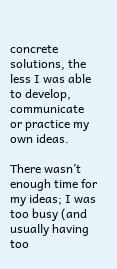concrete solutions, the less I was able to develop, communicate or practice my own ideas.

There wasn’t enough time for my ideas; I was too busy (and usually having too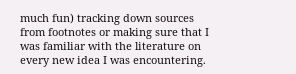much fun) tracking down sources from footnotes or making sure that I was familiar with the literature on every new idea I was encountering.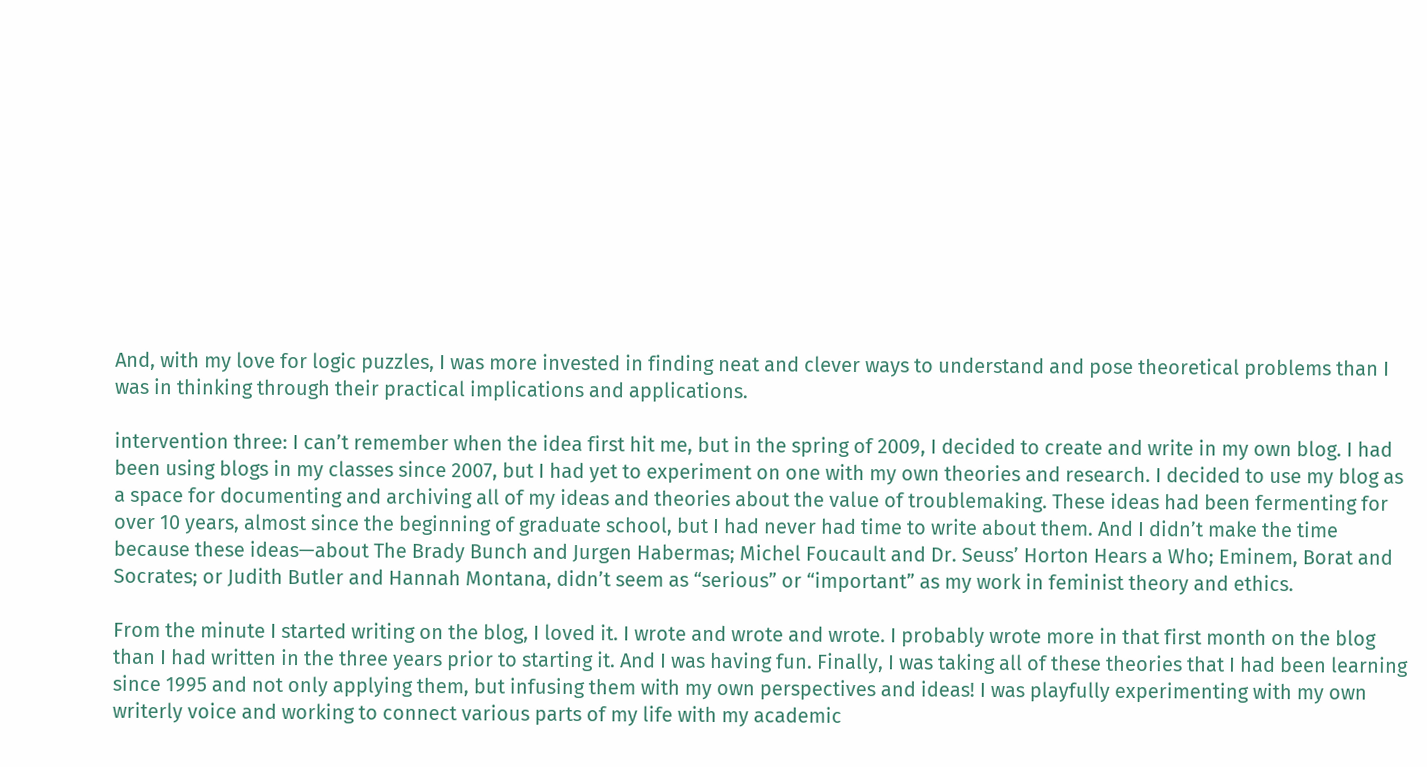And, with my love for logic puzzles, I was more invested in finding neat and clever ways to understand and pose theoretical problems than I was in thinking through their practical implications and applications.

intervention three: I can’t remember when the idea first hit me, but in the spring of 2009, I decided to create and write in my own blog. I had been using blogs in my classes since 2007, but I had yet to experiment on one with my own theories and research. I decided to use my blog as a space for documenting and archiving all of my ideas and theories about the value of troublemaking. These ideas had been fermenting for over 10 years, almost since the beginning of graduate school, but I had never had time to write about them. And I didn’t make the time because these ideas—about The Brady Bunch and Jurgen Habermas; Michel Foucault and Dr. Seuss’ Horton Hears a Who; Eminem, Borat and Socrates; or Judith Butler and Hannah Montana, didn’t seem as “serious” or “important” as my work in feminist theory and ethics.

From the minute I started writing on the blog, I loved it. I wrote and wrote and wrote. I probably wrote more in that first month on the blog than I had written in the three years prior to starting it. And I was having fun. Finally, I was taking all of these theories that I had been learning since 1995 and not only applying them, but infusing them with my own perspectives and ideas! I was playfully experimenting with my own writerly voice and working to connect various parts of my life with my academic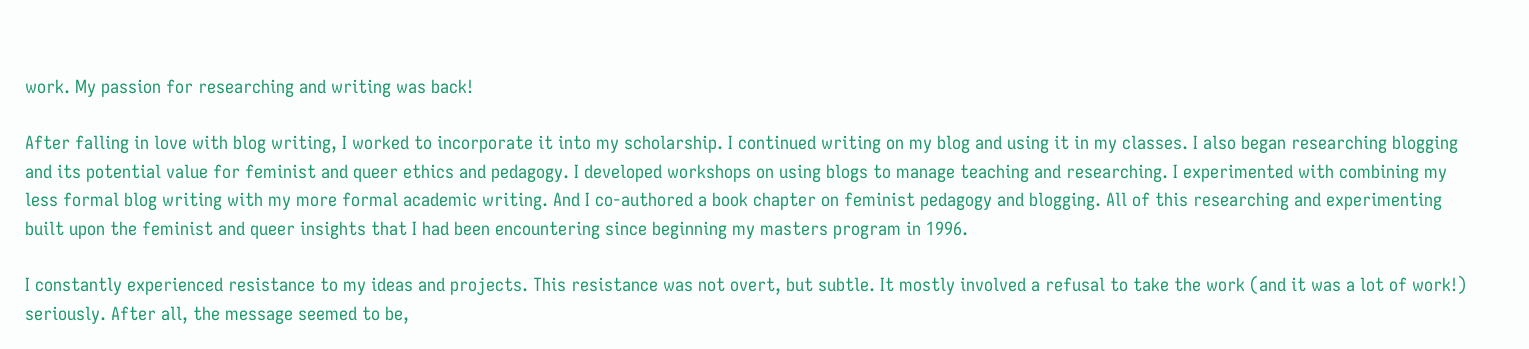work. My passion for researching and writing was back!

After falling in love with blog writing, I worked to incorporate it into my scholarship. I continued writing on my blog and using it in my classes. I also began researching blogging and its potential value for feminist and queer ethics and pedagogy. I developed workshops on using blogs to manage teaching and researching. I experimented with combining my less formal blog writing with my more formal academic writing. And I co-authored a book chapter on feminist pedagogy and blogging. All of this researching and experimenting built upon the feminist and queer insights that I had been encountering since beginning my masters program in 1996.

I constantly experienced resistance to my ideas and projects. This resistance was not overt, but subtle. It mostly involved a refusal to take the work (and it was a lot of work!) seriously. After all, the message seemed to be,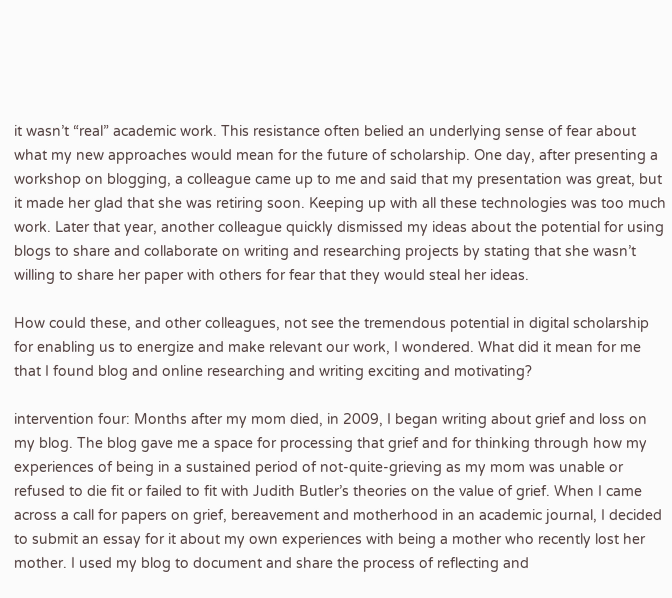it wasn’t “real” academic work. This resistance often belied an underlying sense of fear about what my new approaches would mean for the future of scholarship. One day, after presenting a workshop on blogging, a colleague came up to me and said that my presentation was great, but it made her glad that she was retiring soon. Keeping up with all these technologies was too much work. Later that year, another colleague quickly dismissed my ideas about the potential for using blogs to share and collaborate on writing and researching projects by stating that she wasn’t willing to share her paper with others for fear that they would steal her ideas.

How could these, and other colleagues, not see the tremendous potential in digital scholarship for enabling us to energize and make relevant our work, I wondered. What did it mean for me that I found blog and online researching and writing exciting and motivating?

intervention four: Months after my mom died, in 2009, I began writing about grief and loss on my blog. The blog gave me a space for processing that grief and for thinking through how my experiences of being in a sustained period of not-quite-grieving as my mom was unable or refused to die fit or failed to fit with Judith Butler’s theories on the value of grief. When I came across a call for papers on grief, bereavement and motherhood in an academic journal, I decided to submit an essay for it about my own experiences with being a mother who recently lost her mother. I used my blog to document and share the process of reflecting and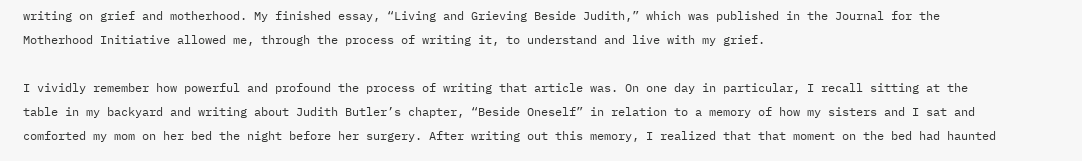writing on grief and motherhood. My finished essay, “Living and Grieving Beside Judith,” which was published in the Journal for the Motherhood Initiative allowed me, through the process of writing it, to understand and live with my grief.

I vividly remember how powerful and profound the process of writing that article was. On one day in particular, I recall sitting at the table in my backyard and writing about Judith Butler’s chapter, “Beside Oneself” in relation to a memory of how my sisters and I sat and comforted my mom on her bed the night before her surgery. After writing out this memory, I realized that that moment on the bed had haunted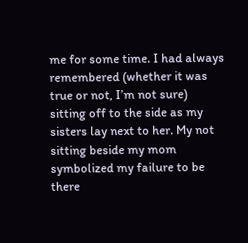me for some time. I had always remembered (whether it was true or not, I’m not sure) sitting off to the side as my sisters lay next to her. My not sitting beside my mom symbolized my failure to be there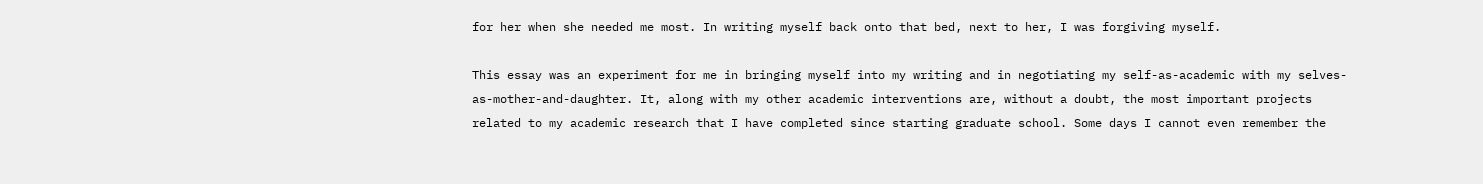for her when she needed me most. In writing myself back onto that bed, next to her, I was forgiving myself.

This essay was an experiment for me in bringing myself into my writing and in negotiating my self-as-academic with my selves-as-mother-and-daughter. It, along with my other academic interventions are, without a doubt, the most important projects related to my academic research that I have completed since starting graduate school. Some days I cannot even remember the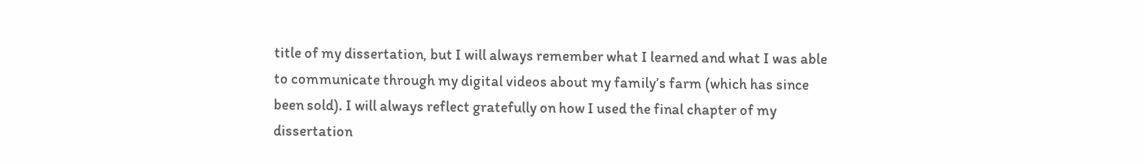title of my dissertation, but I will always remember what I learned and what I was able to communicate through my digital videos about my family’s farm (which has since been sold). I will always reflect gratefully on how I used the final chapter of my dissertation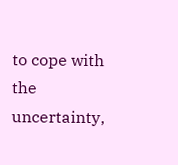to cope with the uncertainty,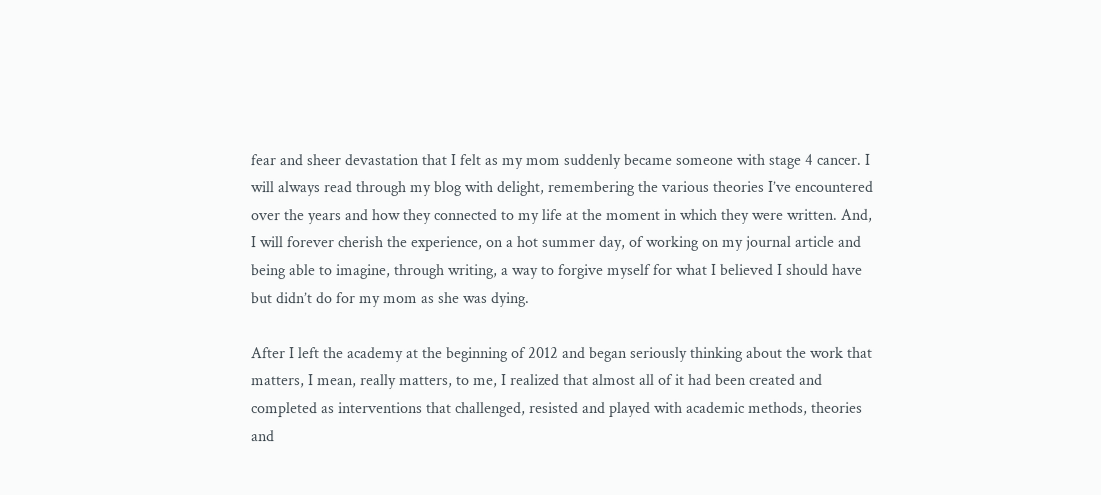fear and sheer devastation that I felt as my mom suddenly became someone with stage 4 cancer. I will always read through my blog with delight, remembering the various theories I’ve encountered over the years and how they connected to my life at the moment in which they were written. And, I will forever cherish the experience, on a hot summer day, of working on my journal article and being able to imagine, through writing, a way to forgive myself for what I believed I should have but didn’t do for my mom as she was dying.

After I left the academy at the beginning of 2012 and began seriously thinking about the work that matters, I mean, really matters, to me, I realized that almost all of it had been created and completed as interventions that challenged, resisted and played with academic methods, theories and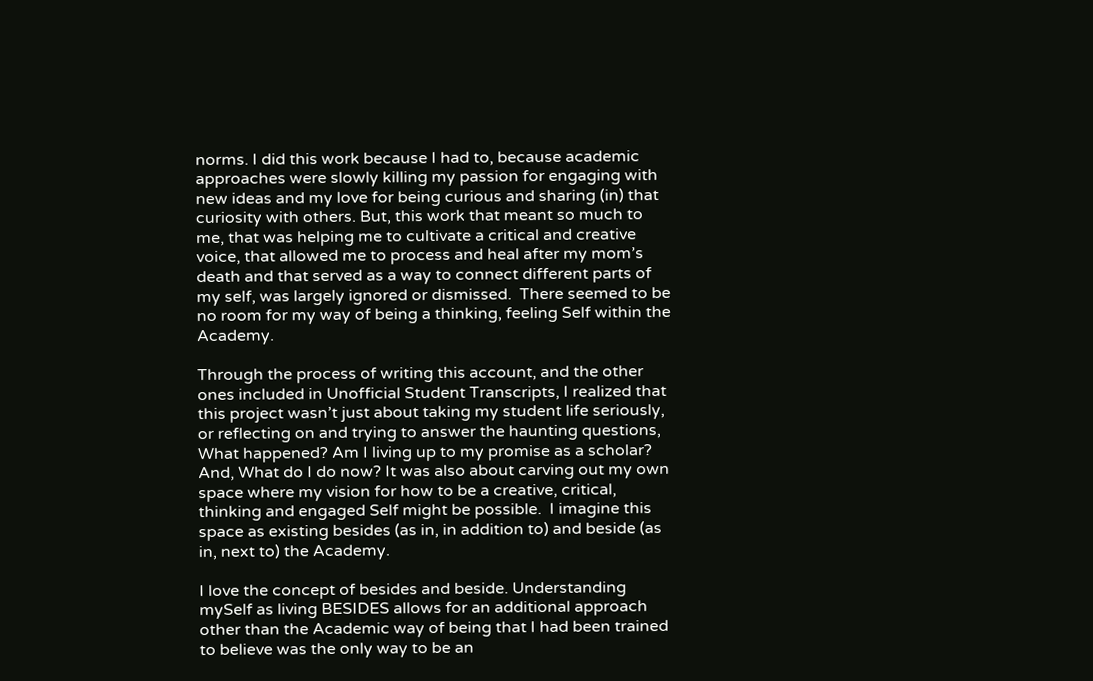norms. I did this work because I had to, because academic approaches were slowly killing my passion for engaging with new ideas and my love for being curious and sharing (in) that curiosity with others. But, this work that meant so much to me, that was helping me to cultivate a critical and creative voice, that allowed me to process and heal after my mom’s death and that served as a way to connect different parts of my self, was largely ignored or dismissed.  There seemed to be no room for my way of being a thinking, feeling Self within the Academy.

Through the process of writing this account, and the other ones included in Unofficial Student Transcripts, I realized that this project wasn’t just about taking my student life seriously, or reflecting on and trying to answer the haunting questions, What happened? Am I living up to my promise as a scholar? And, What do I do now? It was also about carving out my own space where my vision for how to be a creative, critical, thinking and engaged Self might be possible.  I imagine this space as existing besides (as in, in addition to) and beside (as in, next to) the Academy.

I love the concept of besides and beside. Understanding mySelf as living BESIDES allows for an additional approach other than the Academic way of being that I had been trained to believe was the only way to be an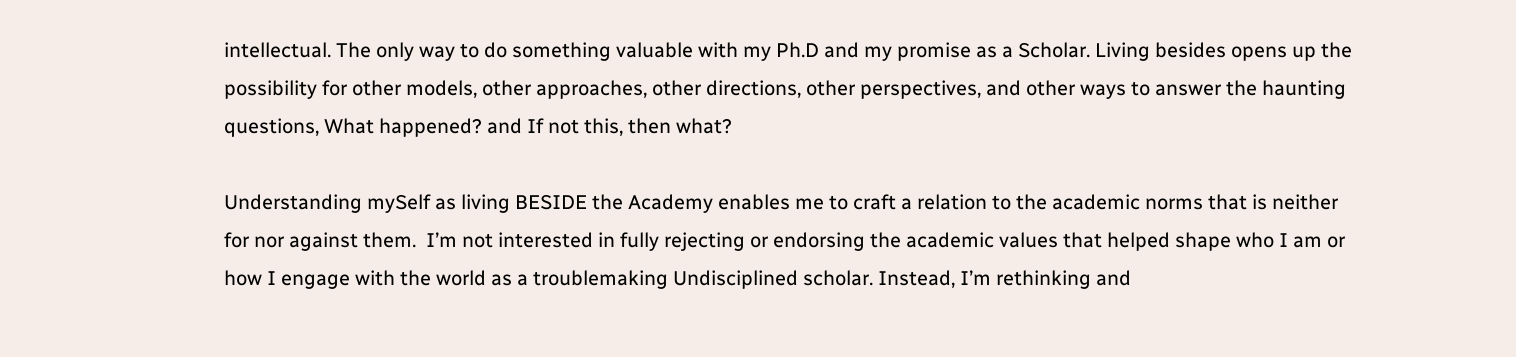intellectual. The only way to do something valuable with my Ph.D and my promise as a Scholar. Living besides opens up the possibility for other models, other approaches, other directions, other perspectives, and other ways to answer the haunting questions, What happened? and If not this, then what?

Understanding mySelf as living BESIDE the Academy enables me to craft a relation to the academic norms that is neither for nor against them.  I’m not interested in fully rejecting or endorsing the academic values that helped shape who I am or how I engage with the world as a troublemaking Undisciplined scholar. Instead, I’m rethinking and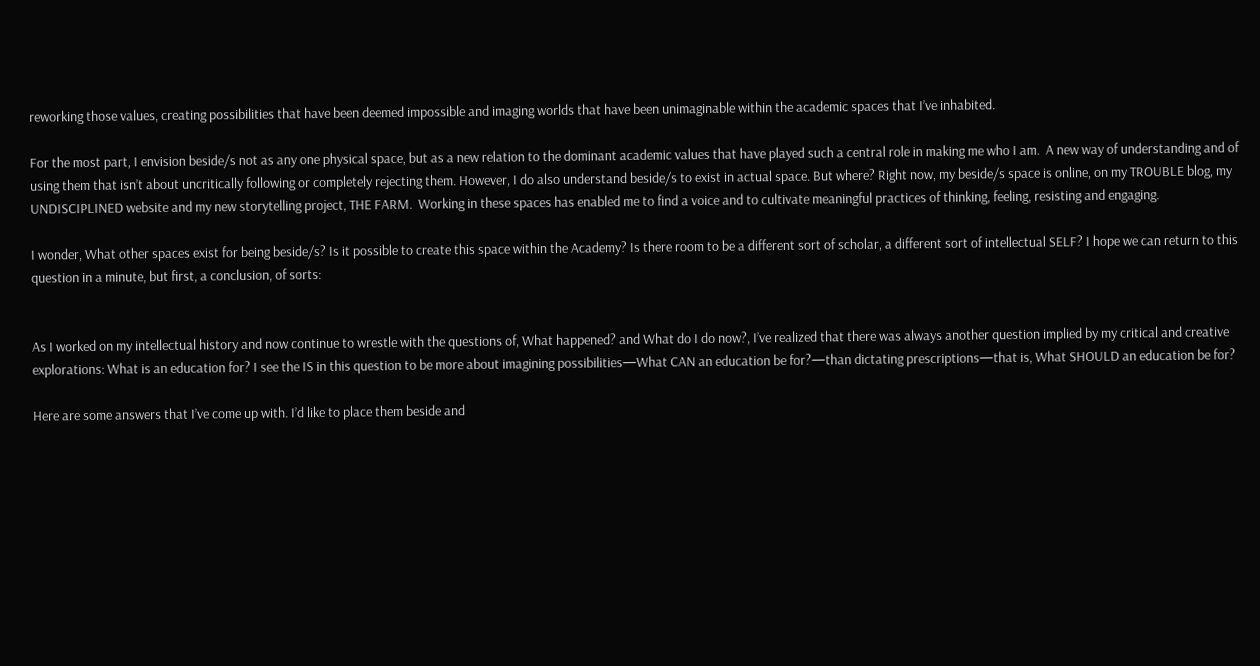reworking those values, creating possibilities that have been deemed impossible and imaging worlds that have been unimaginable within the academic spaces that I’ve inhabited.

For the most part, I envision beside/s not as any one physical space, but as a new relation to the dominant academic values that have played such a central role in making me who I am.  A new way of understanding and of using them that isn’t about uncritically following or completely rejecting them. However, I do also understand beside/s to exist in actual space. But where? Right now, my beside/s space is online, on my TROUBLE blog, my UNDISCIPLINED website and my new storytelling project, THE FARM.  Working in these spaces has enabled me to find a voice and to cultivate meaningful practices of thinking, feeling, resisting and engaging.

I wonder, What other spaces exist for being beside/s? Is it possible to create this space within the Academy? Is there room to be a different sort of scholar, a different sort of intellectual SELF? I hope we can return to this question in a minute, but first, a conclusion, of sorts:


As I worked on my intellectual history and now continue to wrestle with the questions of, What happened? and What do I do now?, I’ve realized that there was always another question implied by my critical and creative explorations: What is an education for? I see the IS in this question to be more about imagining possibilities—What CAN an education be for?—than dictating prescriptions—that is, What SHOULD an education be for?

Here are some answers that I’ve come up with. I’d like to place them beside and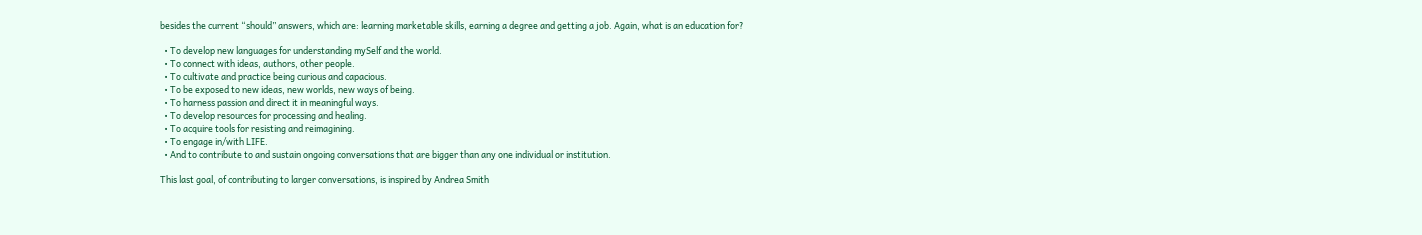besides the current “should” answers, which are: learning marketable skills, earning a degree and getting a job. Again, what is an education for?

  • To develop new languages for understanding mySelf and the world.
  • To connect with ideas, authors, other people.
  • To cultivate and practice being curious and capacious.
  • To be exposed to new ideas, new worlds, new ways of being.
  • To harness passion and direct it in meaningful ways.
  • To develop resources for processing and healing.
  • To acquire tools for resisting and reimagining.
  • To engage in/with LIFE.
  • And to contribute to and sustain ongoing conversations that are bigger than any one individual or institution.

This last goal, of contributing to larger conversations, is inspired by Andrea Smith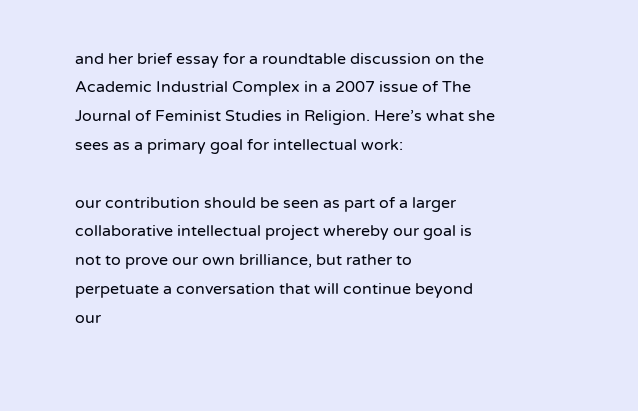and her brief essay for a roundtable discussion on the Academic Industrial Complex in a 2007 issue of The Journal of Feminist Studies in Religion. Here’s what she sees as a primary goal for intellectual work:

our contribution should be seen as part of a larger collaborative intellectual project whereby our goal is not to prove our own brilliance, but rather to perpetuate a conversation that will continue beyond our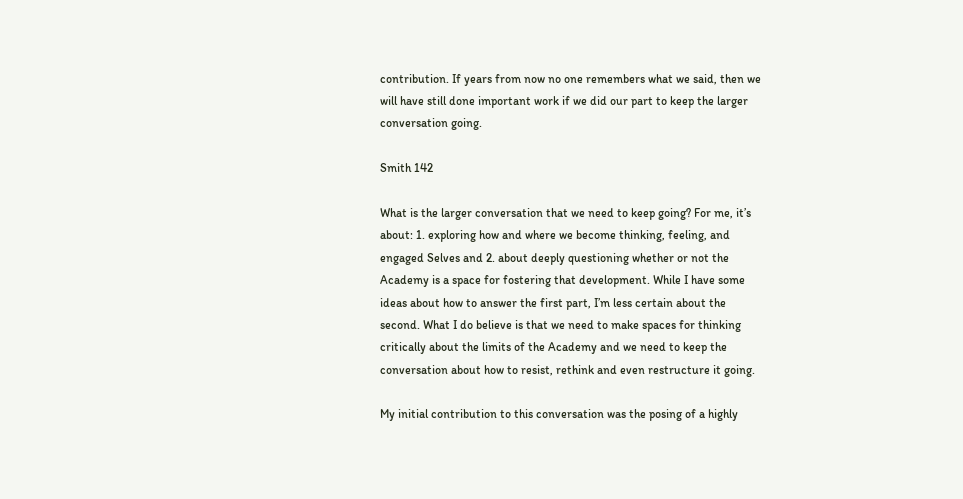contribution. If years from now no one remembers what we said, then we will have still done important work if we did our part to keep the larger conversation going.

Smith 142

What is the larger conversation that we need to keep going? For me, it’s about: 1. exploring how and where we become thinking, feeling, and engaged Selves and 2. about deeply questioning whether or not the Academy is a space for fostering that development. While I have some ideas about how to answer the first part, I’m less certain about the second. What I do believe is that we need to make spaces for thinking critically about the limits of the Academy and we need to keep the conversation about how to resist, rethink and even restructure it going.

My initial contribution to this conversation was the posing of a highly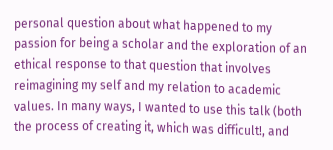personal question about what happened to my passion for being a scholar and the exploration of an ethical response to that question that involves reimagining my self and my relation to academic values. In many ways, I wanted to use this talk (both the process of creating it, which was difficult!, and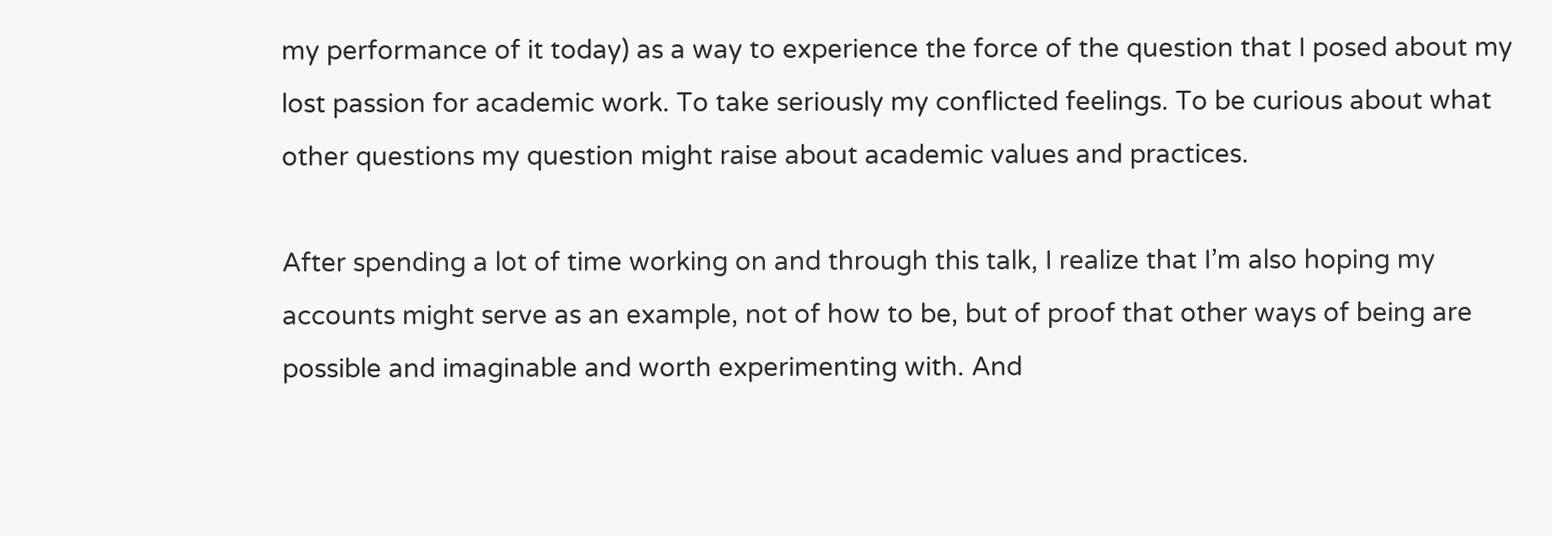my performance of it today) as a way to experience the force of the question that I posed about my lost passion for academic work. To take seriously my conflicted feelings. To be curious about what other questions my question might raise about academic values and practices.

After spending a lot of time working on and through this talk, I realize that I’m also hoping my accounts might serve as an example, not of how to be, but of proof that other ways of being are possible and imaginable and worth experimenting with. And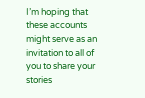I’m hoping that these accounts might serve as an invitation to all of you to share your stories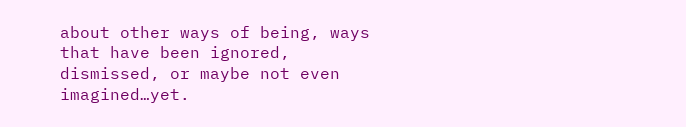about other ways of being, ways that have been ignored, dismissed, or maybe not even imagined…yet.